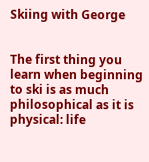Skiing with George


The first thing you learn when beginning to ski is as much philosophical as it is physical: life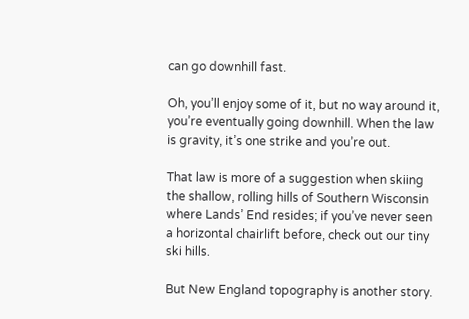can go downhill fast.

Oh, you’ll enjoy some of it, but no way around it, you’re eventually going downhill. When the law is gravity, it’s one strike and you’re out.

That law is more of a suggestion when skiing the shallow, rolling hills of Southern Wisconsin where Lands’ End resides; if you’ve never seen a horizontal chairlift before, check out our tiny ski hills.

But New England topography is another story.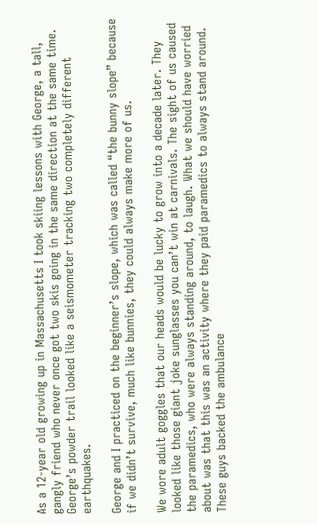As a 12-year old growing up in Massachusetts I took skiing lessons with George, a tall, gangly friend who never once got two skis going in the same direction at the same time. George’s powder trail looked like a seismometer tracking two completely different earthquakes.

George and I practiced on the beginner’s slope, which was called “the bunny slope” because if we didn’t survive, much like bunnies, they could always make more of us.

We wore adult goggles that our heads would be lucky to grow into a decade later. They looked like those giant joke sunglasses you can’t win at carnivals. The sight of us caused the paramedics, who were always standing around, to laugh. What we should have worried about was that this was an activity where they paid paramedics to always stand around. These guys backed the ambulance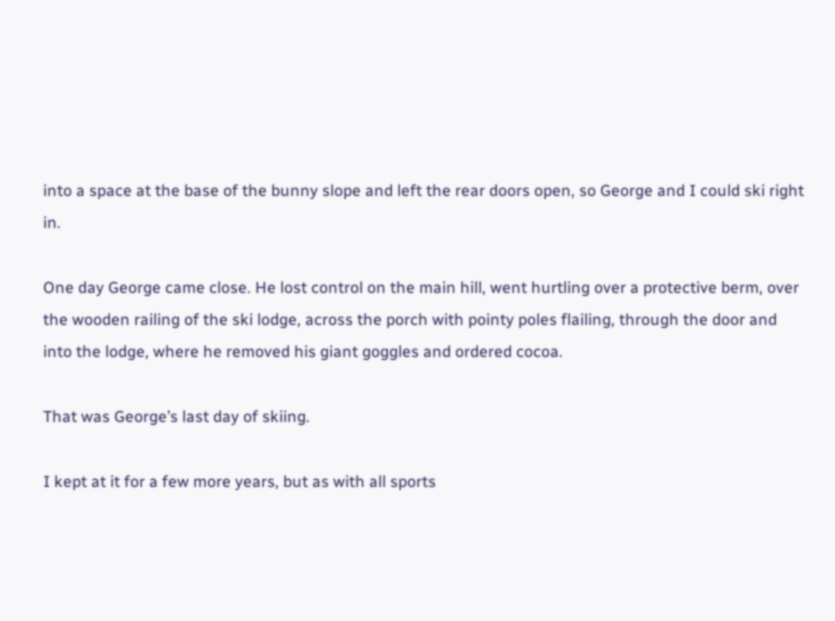into a space at the base of the bunny slope and left the rear doors open, so George and I could ski right in.

One day George came close. He lost control on the main hill, went hurtling over a protective berm, over the wooden railing of the ski lodge, across the porch with pointy poles flailing, through the door and into the lodge, where he removed his giant goggles and ordered cocoa.

That was George’s last day of skiing.

I kept at it for a few more years, but as with all sports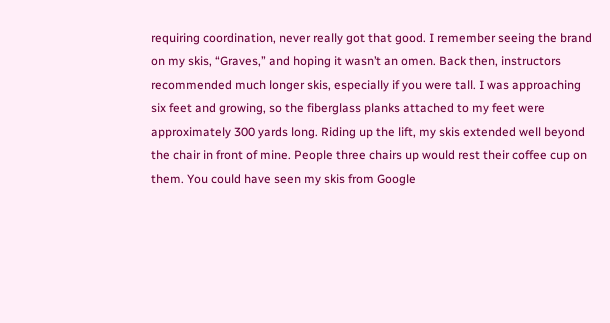requiring coordination, never really got that good. I remember seeing the brand on my skis, “Graves,” and hoping it wasn’t an omen. Back then, instructors recommended much longer skis, especially if you were tall. I was approaching six feet and growing, so the fiberglass planks attached to my feet were approximately 300 yards long. Riding up the lift, my skis extended well beyond the chair in front of mine. People three chairs up would rest their coffee cup on them. You could have seen my skis from Google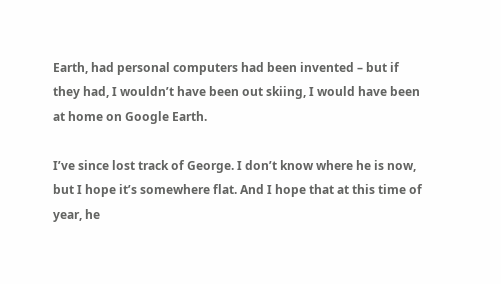Earth, had personal computers had been invented – but if they had, I wouldn’t have been out skiing, I would have been at home on Google Earth.

I’ve since lost track of George. I don’t know where he is now, but I hope it’s somewhere flat. And I hope that at this time of year, he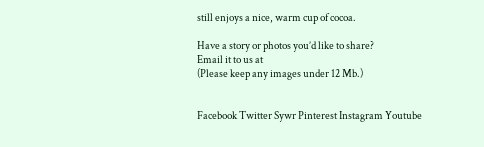still enjoys a nice, warm cup of cocoa.

Have a story or photos you’d like to share?
Email it to us at
(Please keep any images under 12 Mb.)


Facebook Twitter Sywr Pinterest Instagram Youtube